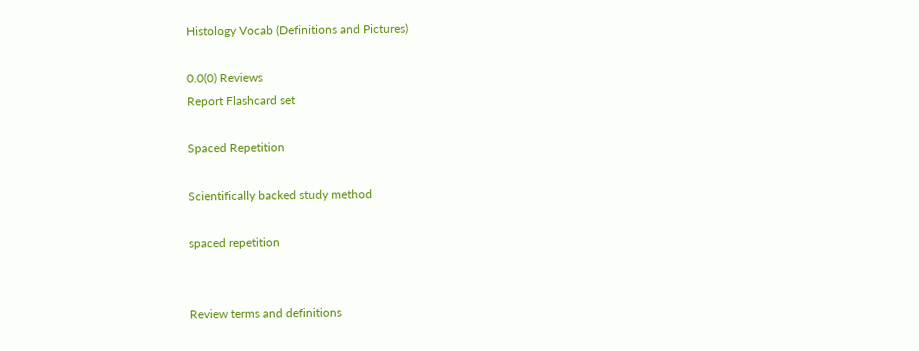Histology Vocab (Definitions and Pictures)

0.0(0) Reviews
Report Flashcard set

Spaced Repetition

Scientifically backed study method

spaced repetition


Review terms and definitions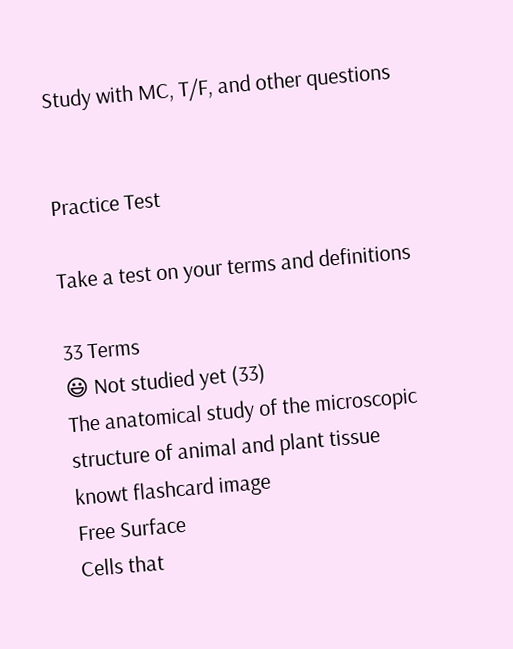Study with MC, T/F, and other questions


Practice Test

Take a test on your terms and definitions

33 Terms
😃 Not studied yet (33)
The anatomical study of the microscopic structure of animal and plant tissue
knowt flashcard image
Free Surface
Cells that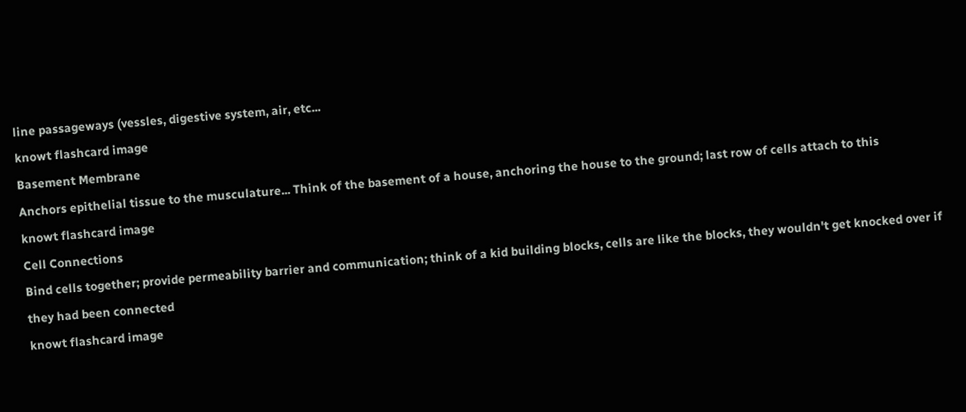line passageways (vessles, digestive system, air, etc...
knowt flashcard image
Basement Membrane
Anchors epithelial tissue to the musculature... Think of the basement of a house, anchoring the house to the ground; last row of cells attach to this
knowt flashcard image
Cell Connections
Bind cells together; provide permeability barrier and communication; think of a kid building blocks, cells are like the blocks, they wouldn't get knocked over if they had been connected
knowt flashcard image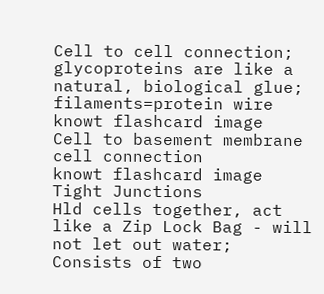Cell to cell connection; glycoproteins are like a natural, biological glue; filaments=protein wire
knowt flashcard image
Cell to basement membrane cell connection
knowt flashcard image
Tight Junctions
Hld cells together, act like a Zip Lock Bag - will not let out water; Consists of two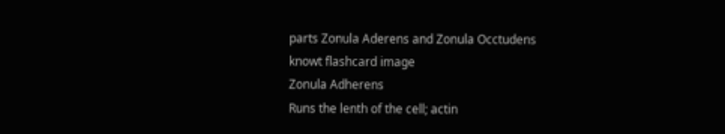parts Zonula Aderens and Zonula Occtudens
knowt flashcard image
Zonula Adherens
Runs the lenth of the cell; actin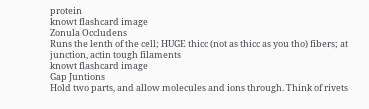protein
knowt flashcard image
Zonula Occludens
Runs the lenth of the cell; HUGE thicc (not as thicc as you tho) fibers; at junction, actin tough filaments
knowt flashcard image
Gap Juntions
Hold two parts, and allow molecules and ions through. Think of rivets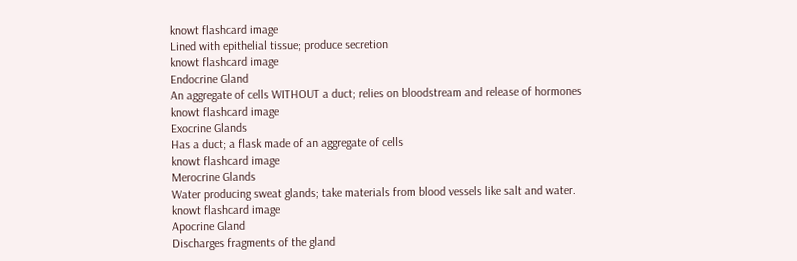knowt flashcard image
Lined with epithelial tissue; produce secretion
knowt flashcard image
Endocrine Gland
An aggregate of cells WITHOUT a duct; relies on bloodstream and release of hormones
knowt flashcard image
Exocrine Glands
Has a duct; a flask made of an aggregate of cells
knowt flashcard image
Merocrine Glands
Water producing sweat glands; take materials from blood vessels like salt and water.
knowt flashcard image
Apocrine Gland
Discharges fragments of the gland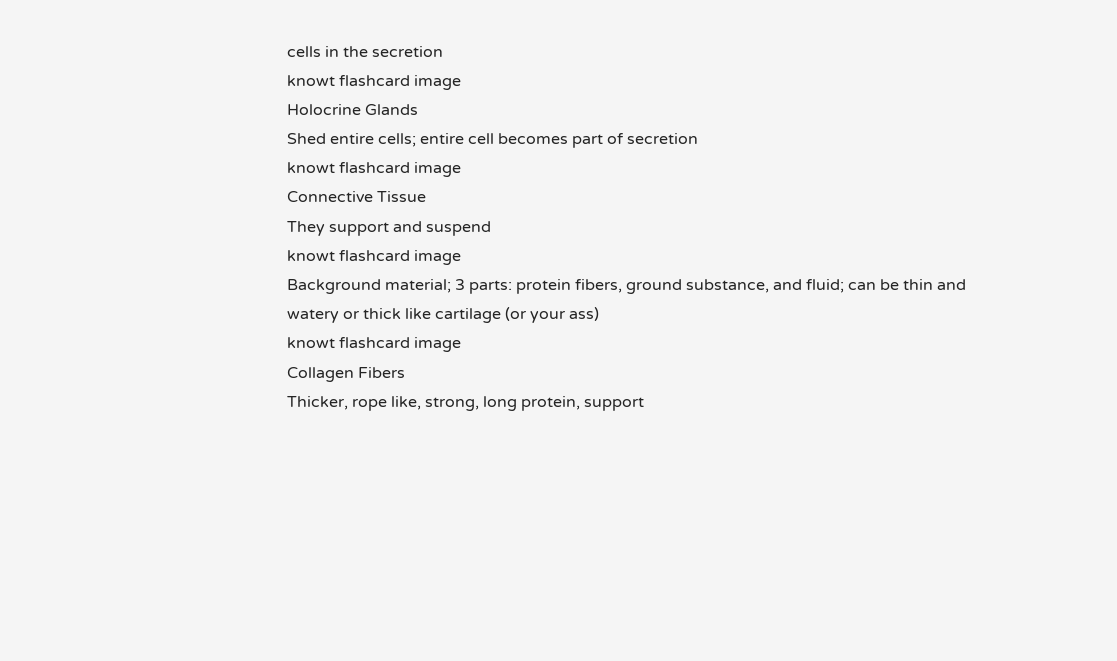cells in the secretion
knowt flashcard image
Holocrine Glands
Shed entire cells; entire cell becomes part of secretion
knowt flashcard image
Connective Tissue
They support and suspend
knowt flashcard image
Background material; 3 parts: protein fibers, ground substance, and fluid; can be thin and watery or thick like cartilage (or your ass)
knowt flashcard image
Collagen Fibers
Thicker, rope like, strong, long protein, support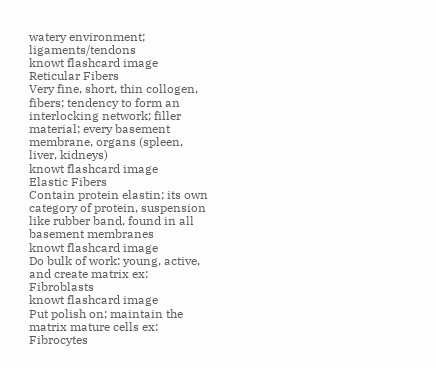watery environment; ligaments/tendons
knowt flashcard image
Reticular Fibers
Very fine, short, thin collogen, fibers; tendency to form an interlocking network; filler material; every basement membrane, organs (spleen, liver, kidneys)
knowt flashcard image
Elastic Fibers
Contain protein elastin; its own category of protein, suspension like rubber band, found in all basement membranes
knowt flashcard image
Do bulk of work: young, active, and create matrix ex: Fibroblasts
knowt flashcard image
Put polish on; maintain the matrix mature cells ex: Fibrocytes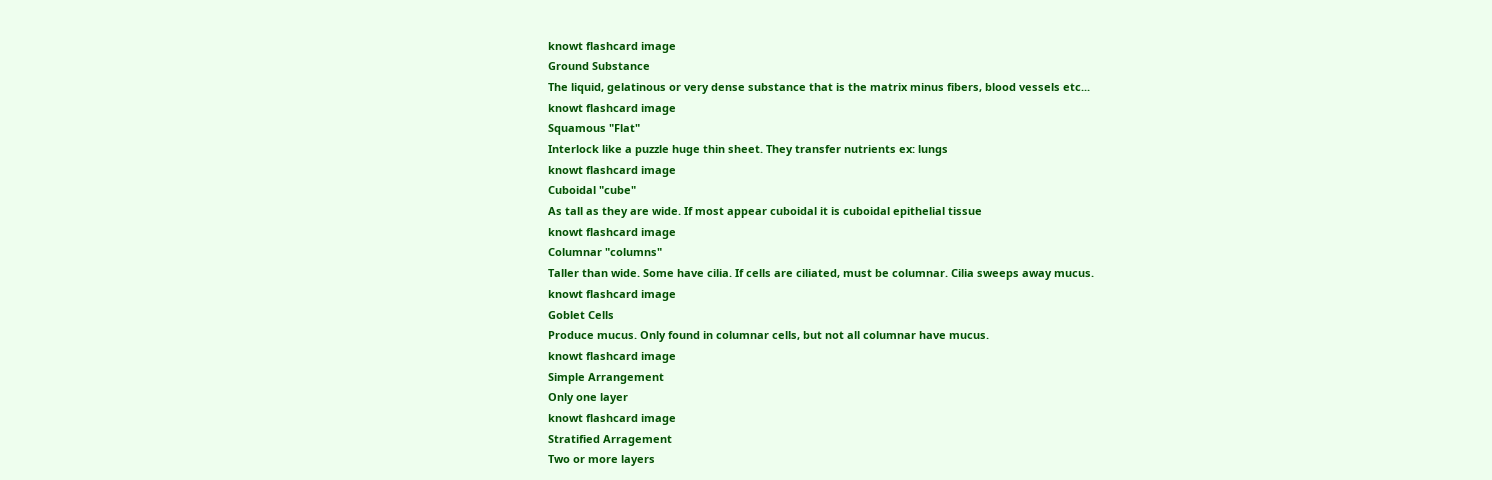knowt flashcard image
Ground Substance
The liquid, gelatinous or very dense substance that is the matrix minus fibers, blood vessels etc...
knowt flashcard image
Squamous "Flat"
Interlock like a puzzle huge thin sheet. They transfer nutrients ex: lungs
knowt flashcard image
Cuboidal "cube"
As tall as they are wide. If most appear cuboidal it is cuboidal epithelial tissue
knowt flashcard image
Columnar "columns"
Taller than wide. Some have cilia. If cells are ciliated, must be columnar. Cilia sweeps away mucus.
knowt flashcard image
Goblet Cells
Produce mucus. Only found in columnar cells, but not all columnar have mucus.
knowt flashcard image
Simple Arrangement
Only one layer
knowt flashcard image
Stratified Arragement
Two or more layers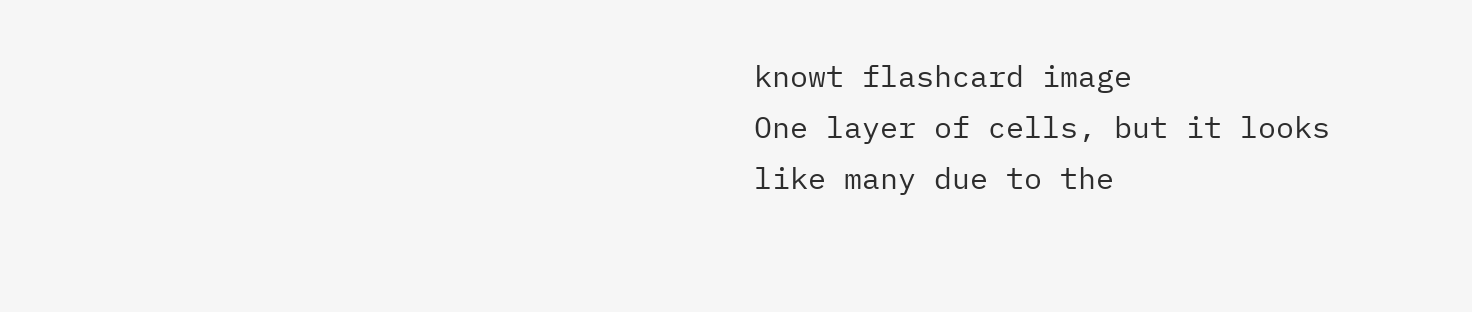knowt flashcard image
One layer of cells, but it looks like many due to the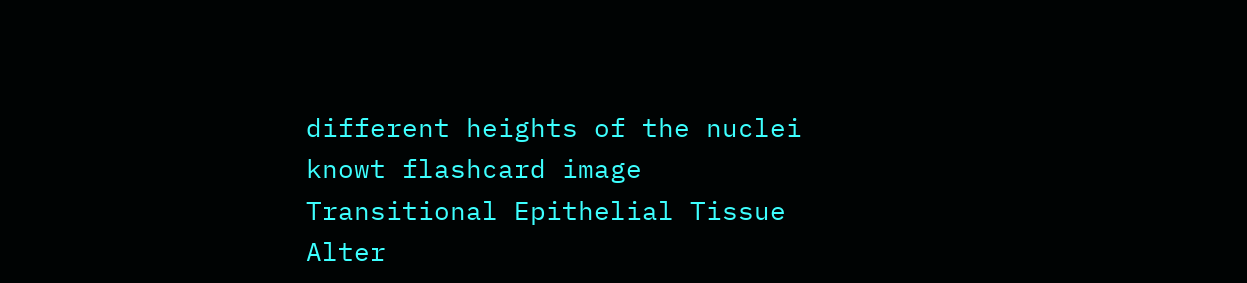different heights of the nuclei
knowt flashcard image
Transitional Epithelial Tissue
Alter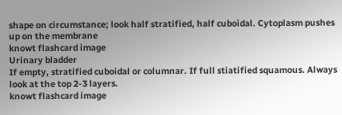shape on circumstance; look half stratified, half cuboidal. Cytoplasm pushes up on the membrane
knowt flashcard image
Urinary bladder
If empty, stratified cuboidal or columnar. If full stiatified squamous. Always look at the top 2-3 layers.
knowt flashcard image